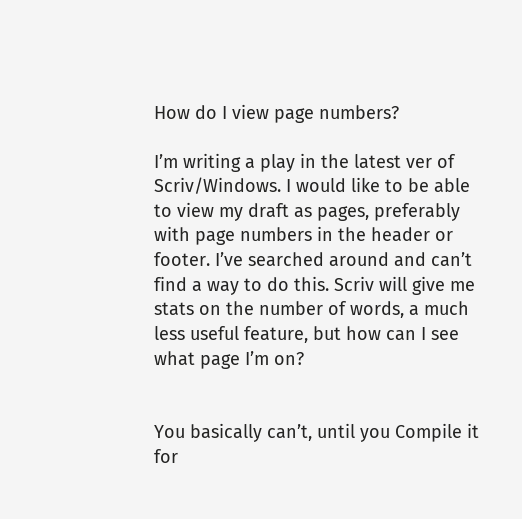How do I view page numbers?

I’m writing a play in the latest ver of Scriv/Windows. I would like to be able to view my draft as pages, preferably with page numbers in the header or footer. I’ve searched around and can’t find a way to do this. Scriv will give me stats on the number of words, a much less useful feature, but how can I see what page I’m on?


You basically can’t, until you Compile it for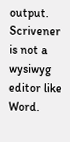output. Scrivener is not a wysiwyg editor like Word.